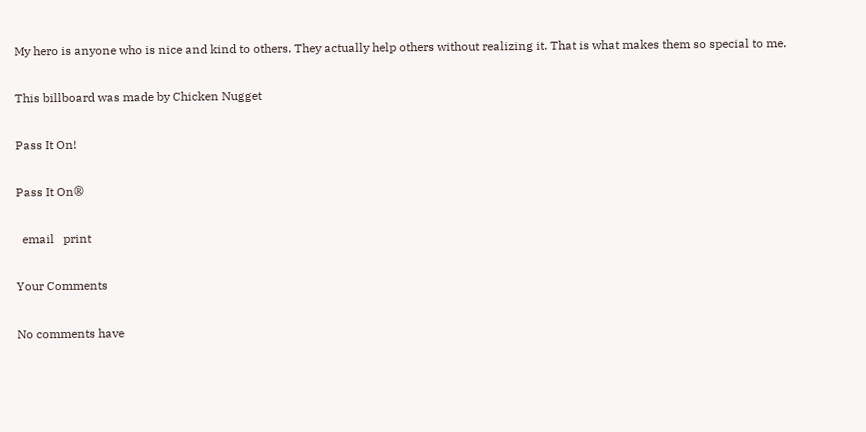My hero is anyone who is nice and kind to others. They actually help others without realizing it. That is what makes them so special to me.

This billboard was made by Chicken Nugget

Pass It On!

Pass It On®

  email   print

Your Comments

No comments have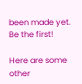been made yet. Be the first!

Here are some other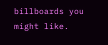billboards you might like.